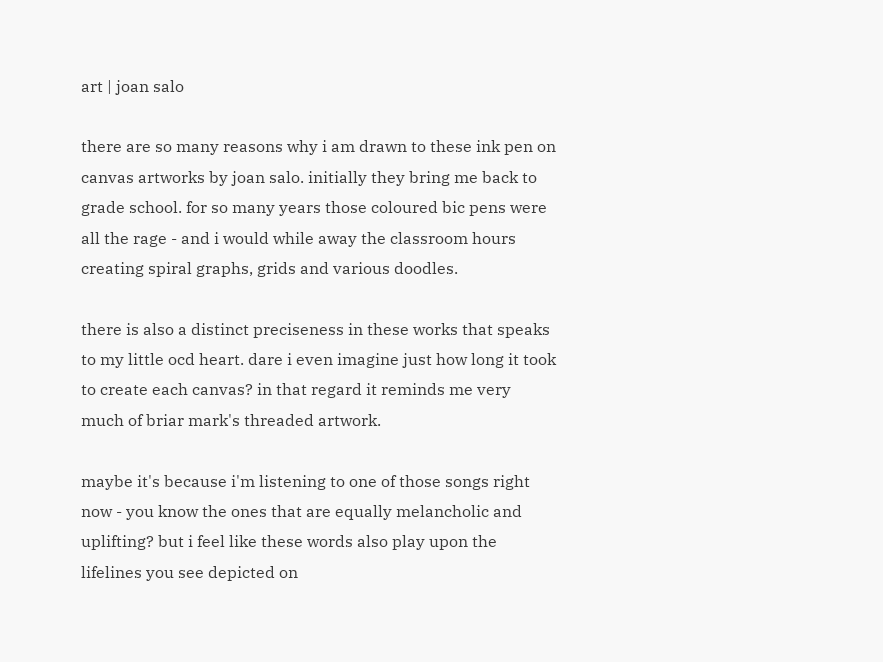art | joan salo

there are so many reasons why i am drawn to these ink pen on canvas artworks by joan salo. initially they bring me back to grade school. for so many years those coloured bic pens were all the rage - and i would while away the classroom hours creating spiral graphs, grids and various doodles.

there is also a distinct preciseness in these works that speaks to my little ocd heart. dare i even imagine just how long it took to create each canvas? in that regard it reminds me very much of briar mark's threaded artwork.

maybe it's because i'm listening to one of those songs right now - you know the ones that are equally melancholic and uplifting? but i feel like these words also play upon the lifelines you see depicted on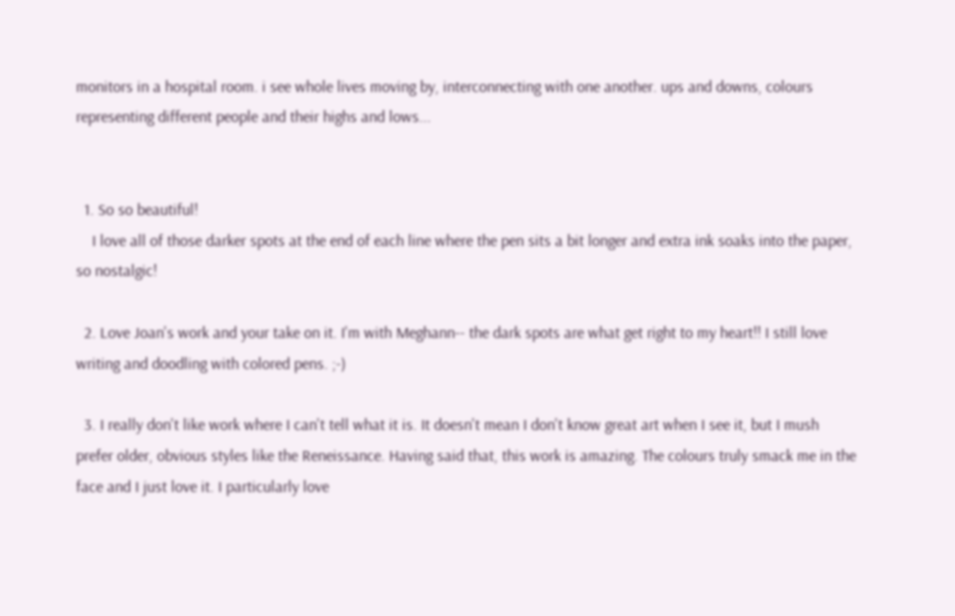monitors in a hospital room. i see whole lives moving by, interconnecting with one another. ups and downs, colours representing different people and their highs and lows...


  1. So so beautiful!
    I love all of those darker spots at the end of each line where the pen sits a bit longer and extra ink soaks into the paper, so nostalgic!

  2. Love Joan's work and your take on it. I'm with Meghann-- the dark spots are what get right to my heart!! I still love writing and doodling with colored pens. ;-)

  3. I really don't like work where I can't tell what it is. It doesn't mean I don't know great art when I see it, but I mush prefer older, obvious styles like the Reneissance. Having said that, this work is amazing. The colours truly smack me in the face and I just love it. I particularly love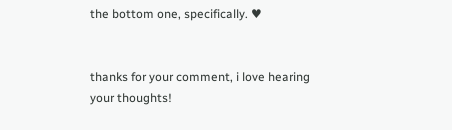the bottom one, specifically. ♥


thanks for your comment, i love hearing your thoughts!